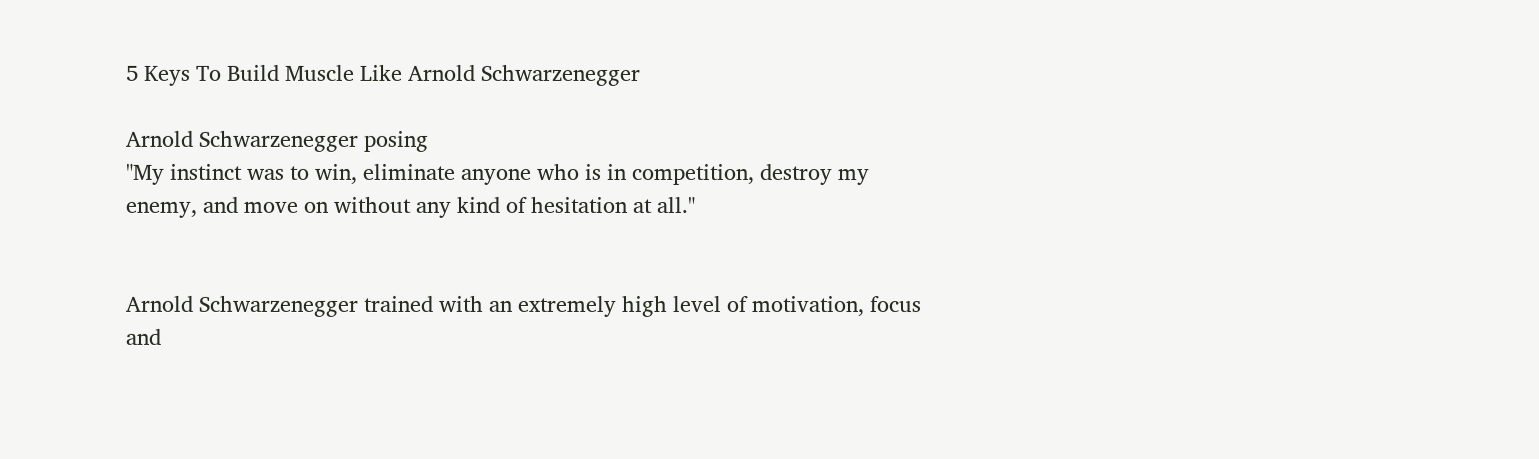5 Keys To Build Muscle Like Arnold Schwarzenegger

Arnold Schwarzenegger posing
"My instinct was to win, eliminate anyone who is in competition, destroy my enemy, and move on without any kind of hesitation at all."


Arnold Schwarzenegger trained with an extremely high level of motivation, focus and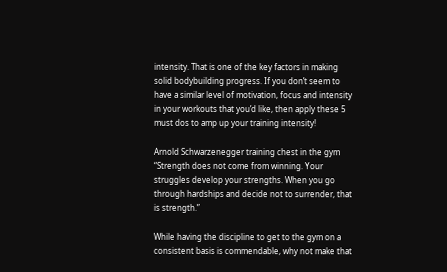intensity. That is one of the key factors in making solid bodybuilding progress. If you don’t seem to have a similar level of motivation, focus and intensity in your workouts that you’d like, then apply these 5 must dos to amp up your training intensity!

Arnold Schwarzenegger training chest in the gym
“Strength does not come from winning. Your struggles develop your strengths. When you go through hardships and decide not to surrender, that is strength.”

While having the discipline to get to the gym on a consistent basis is commendable, why not make that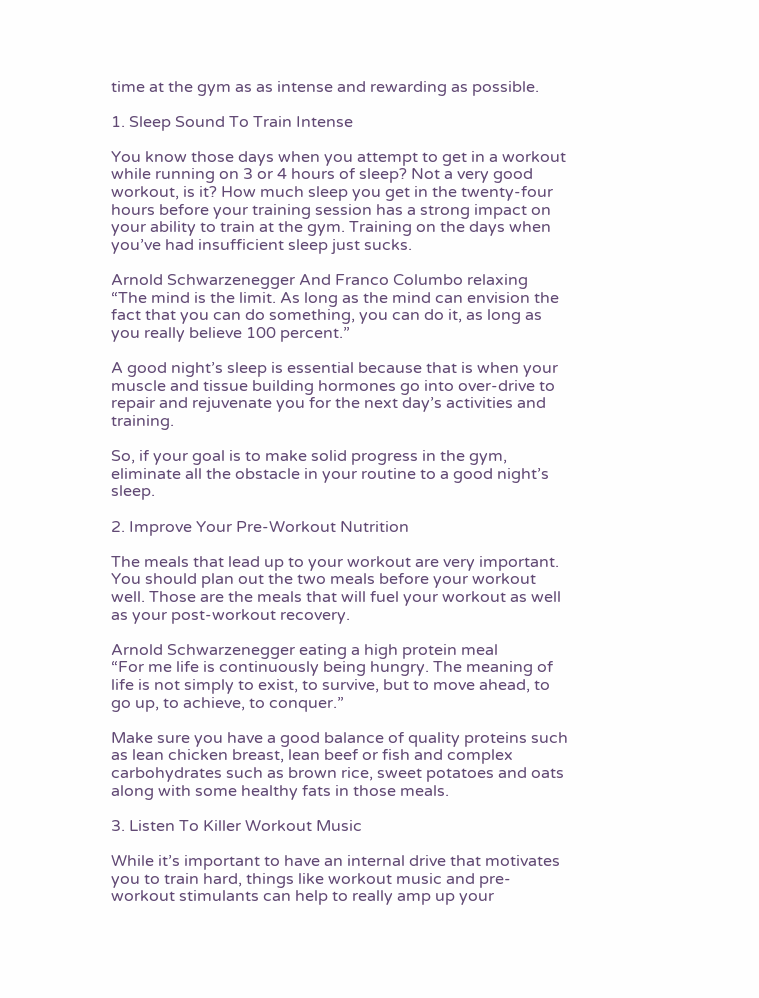time at the gym as as intense and rewarding as possible.

1. Sleep Sound To Train Intense

You know those days when you attempt to get in a workout while running on 3 or 4 hours of sleep? Not a very good workout, is it? How much sleep you get in the twenty-four hours before your training session has a strong impact on your ability to train at the gym. Training on the days when you’ve had insufficient sleep just sucks.

Arnold Schwarzenegger And Franco Columbo relaxing
“The mind is the limit. As long as the mind can envision the fact that you can do something, you can do it, as long as you really believe 100 percent.”

A good night’s sleep is essential because that is when your muscle and tissue building hormones go into over-drive to repair and rejuvenate you for the next day’s activities and training.

So, if your goal is to make solid progress in the gym, eliminate all the obstacle in your routine to a good night’s sleep.

2. Improve Your Pre-Workout Nutrition

The meals that lead up to your workout are very important. You should plan out the two meals before your workout well. Those are the meals that will fuel your workout as well as your post-workout recovery.

Arnold Schwarzenegger eating a high protein meal
“For me life is continuously being hungry. The meaning of life is not simply to exist, to survive, but to move ahead, to go up, to achieve, to conquer.”

Make sure you have a good balance of quality proteins such as lean chicken breast, lean beef or fish and complex carbohydrates such as brown rice, sweet potatoes and oats along with some healthy fats in those meals.

3. Listen To Killer Workout Music

While it’s important to have an internal drive that motivates you to train hard, things like workout music and pre-workout stimulants can help to really amp up your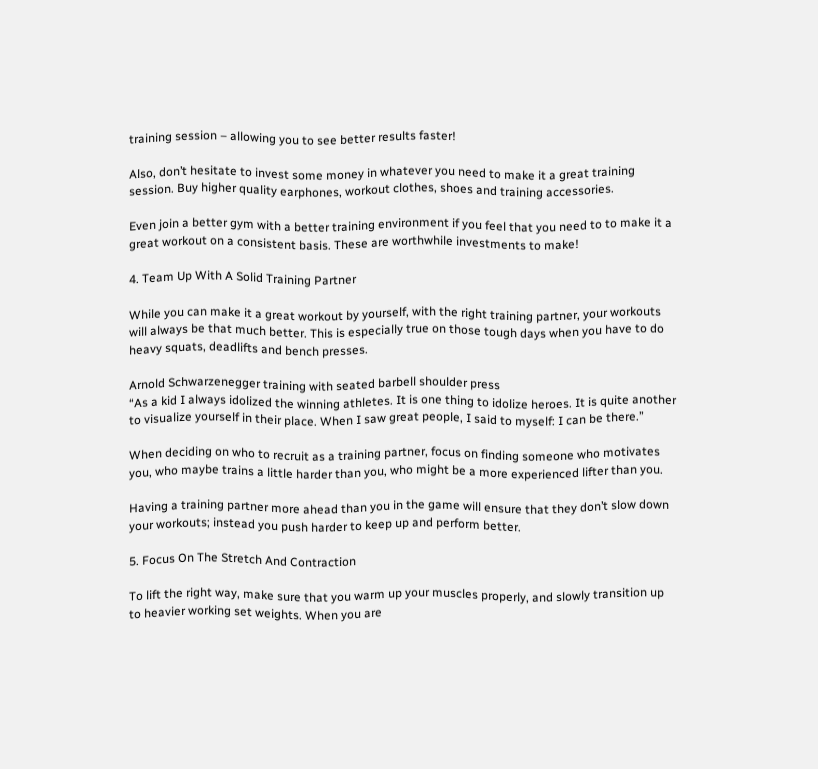training session – allowing you to see better results faster!

Also, don’t hesitate to invest some money in whatever you need to make it a great training session. Buy higher quality earphones, workout clothes, shoes and training accessories.

Even join a better gym with a better training environment if you feel that you need to to make it a great workout on a consistent basis. These are worthwhile investments to make!

4. Team Up With A Solid Training Partner

While you can make it a great workout by yourself, with the right training partner, your workouts will always be that much better. This is especially true on those tough days when you have to do heavy squats, deadlifts and bench presses.

Arnold Schwarzenegger training with seated barbell shoulder press
“As a kid I always idolized the winning athletes. It is one thing to idolize heroes. It is quite another to visualize yourself in their place. When I saw great people, I said to myself: I can be there.”

When deciding on who to recruit as a training partner, focus on finding someone who motivates you, who maybe trains a little harder than you, who might be a more experienced lifter than you.

Having a training partner more ahead than you in the game will ensure that they don’t slow down your workouts; instead you push harder to keep up and perform better.

5. Focus On The Stretch And Contraction

To lift the right way, make sure that you warm up your muscles properly, and slowly transition up to heavier working set weights. When you are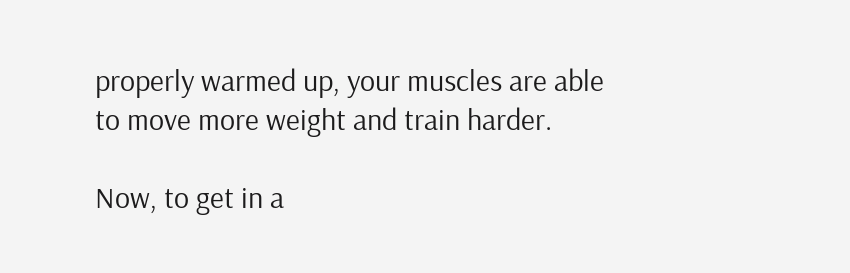properly warmed up, your muscles are able to move more weight and train harder.

Now, to get in a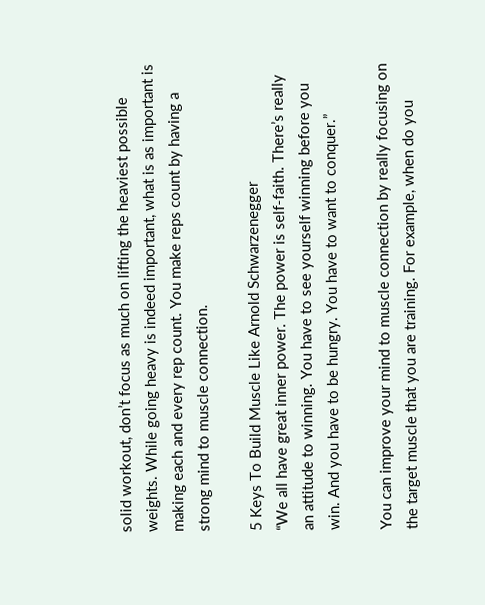solid workout, don’t focus as much on lifting the heaviest possible weights. While going heavy is indeed important, what is as important is making each and every rep count. You make reps count by having a strong mind to muscle connection.

5 Keys To Build Muscle Like Arnold Schwarzenegger
“We all have great inner power. The power is self-faith. There’s really an attitude to winning. You have to see yourself winning before you win. And you have to be hungry. You have to want to conquer.”

You can improve your mind to muscle connection by really focusing on the target muscle that you are training. For example, when do you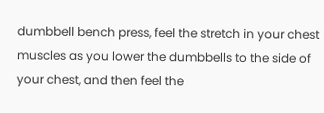dumbbell bench press, feel the stretch in your chest muscles as you lower the dumbbells to the side of your chest, and then feel the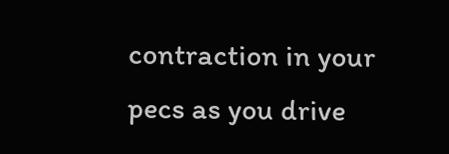contraction in your pecs as you drive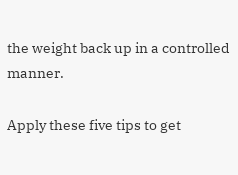the weight back up in a controlled manner.

Apply these five tips to get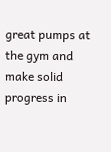great pumps at the gym and make solid progress in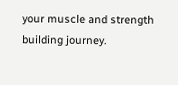your muscle and strength building journey.